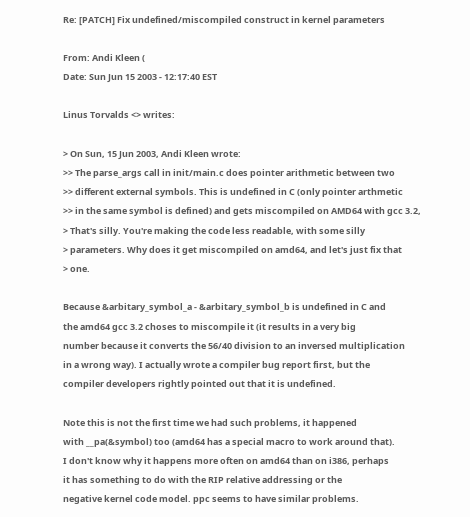Re: [PATCH] Fix undefined/miscompiled construct in kernel parameters

From: Andi Kleen (
Date: Sun Jun 15 2003 - 12:17:40 EST

Linus Torvalds <> writes:

> On Sun, 15 Jun 2003, Andi Kleen wrote:
>> The parse_args call in init/main.c does pointer arithmetic between two
>> different external symbols. This is undefined in C (only pointer arthmetic
>> in the same symbol is defined) and gets miscompiled on AMD64 with gcc 3.2,
> That's silly. You're making the code less readable, with some silly
> parameters. Why does it get miscompiled on amd64, and let's just fix that
> one.

Because &arbitary_symbol_a - &arbitary_symbol_b is undefined in C and
the amd64 gcc 3.2 choses to miscompile it (it results in a very big
number because it converts the 56/40 division to an inversed multiplication
in a wrong way). I actually wrote a compiler bug report first, but the
compiler developers rightly pointed out that it is undefined.

Note this is not the first time we had such problems, it happened
with __pa(&symbol) too (amd64 has a special macro to work around that).
I don't know why it happens more often on amd64 than on i386, perhaps
it has something to do with the RIP relative addressing or the
negative kernel code model. ppc seems to have similar problems.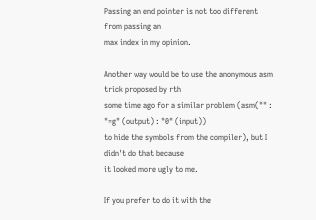Passing an end pointer is not too different from passing an
max index in my opinion.

Another way would be to use the anonymous asm trick proposed by rth
some time ago for a similar problem (asm("" : "=g" (output) : "0" (input))
to hide the symbols from the compiler), but I didn't do that because
it looked more ugly to me.

If you prefer to do it with the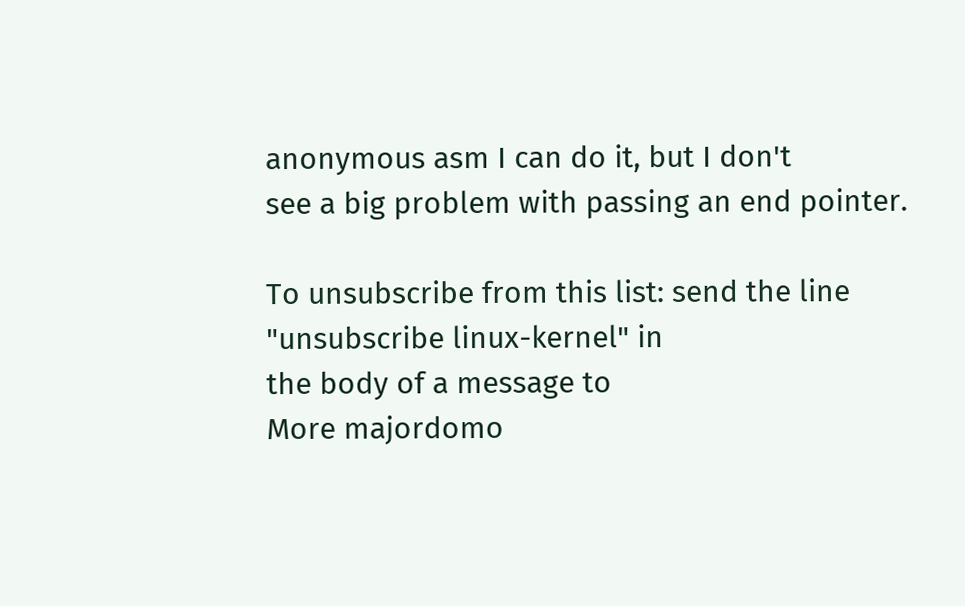anonymous asm I can do it, but I don't
see a big problem with passing an end pointer.

To unsubscribe from this list: send the line "unsubscribe linux-kernel" in
the body of a message to
More majordomo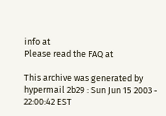info at
Please read the FAQ at

This archive was generated by hypermail 2b29 : Sun Jun 15 2003 - 22:00:42 EST